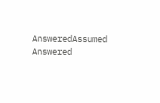AnsweredAssumed Answered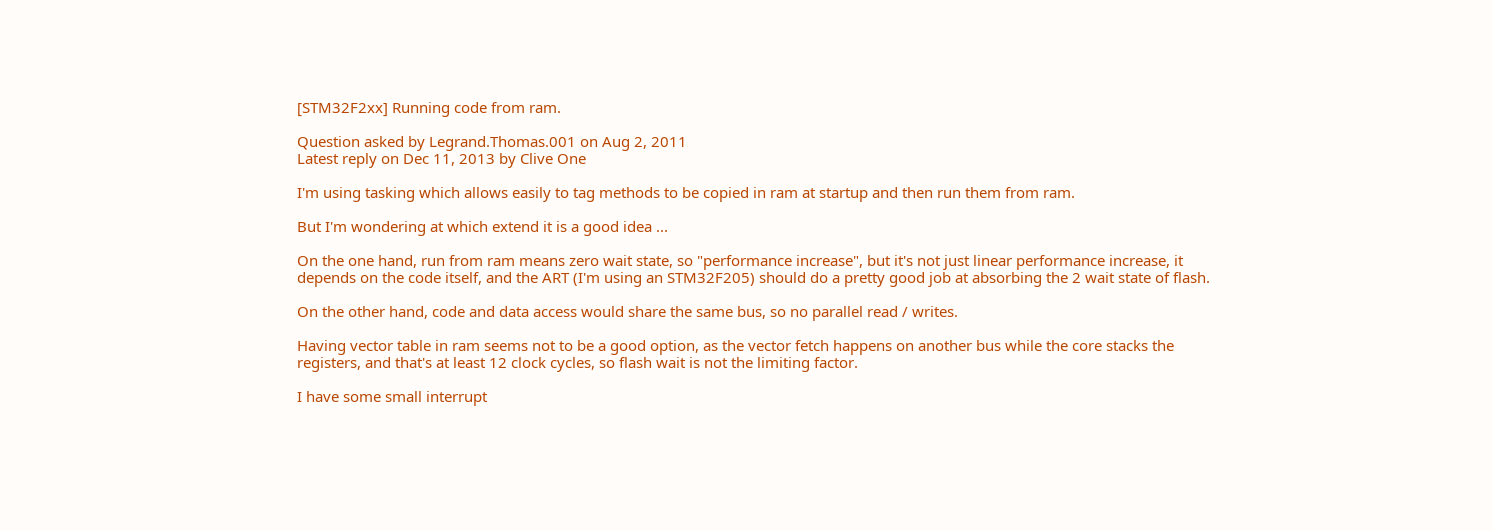[STM32F2xx] Running code from ram.

Question asked by Legrand.Thomas.001 on Aug 2, 2011
Latest reply on Dec 11, 2013 by Clive One

I'm using tasking which allows easily to tag methods to be copied in ram at startup and then run them from ram.

But I'm wondering at which extend it is a good idea ...

On the one hand, run from ram means zero wait state, so "performance increase", but it's not just linear performance increase, it depends on the code itself, and the ART (I'm using an STM32F205) should do a pretty good job at absorbing the 2 wait state of flash.

On the other hand, code and data access would share the same bus, so no parallel read / writes.

Having vector table in ram seems not to be a good option, as the vector fetch happens on another bus while the core stacks the registers, and that's at least 12 clock cycles, so flash wait is not the limiting factor.

I have some small interrupt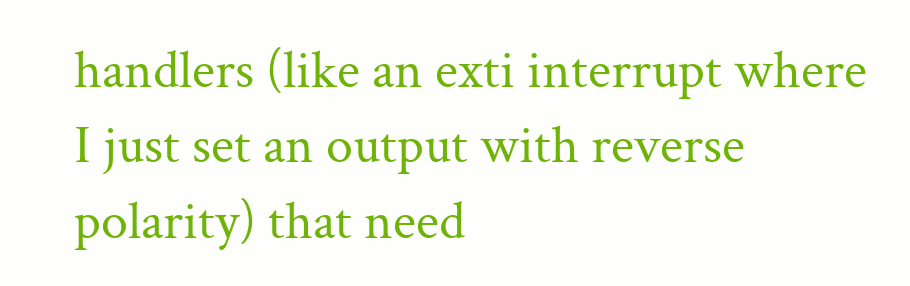handlers (like an exti interrupt where I just set an output with reverse polarity) that need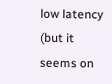low latency (but it seems on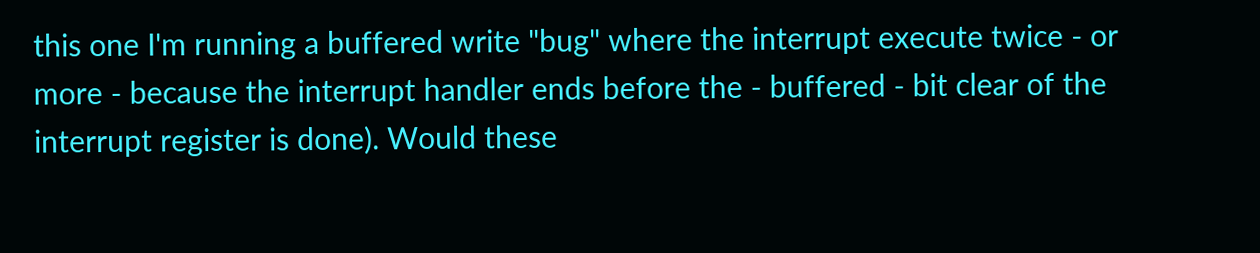this one I'm running a buffered write "bug" where the interrupt execute twice - or more - because the interrupt handler ends before the - buffered - bit clear of the interrupt register is done). Would these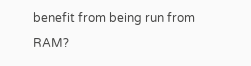benefit from being run from RAM?